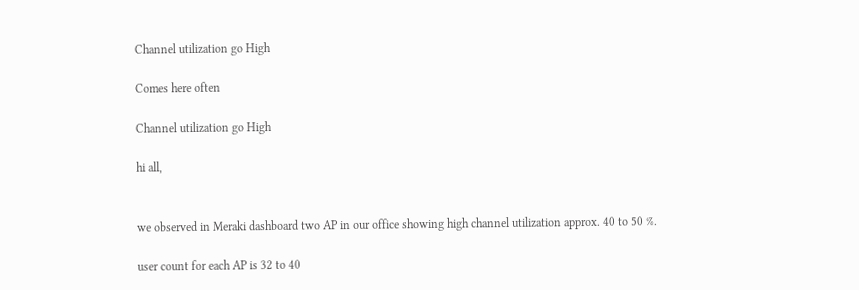Channel utilization go High

Comes here often

Channel utilization go High

hi all,


we observed in Meraki dashboard two AP in our office showing high channel utilization approx. 40 to 50 %.

user count for each AP is 32 to 40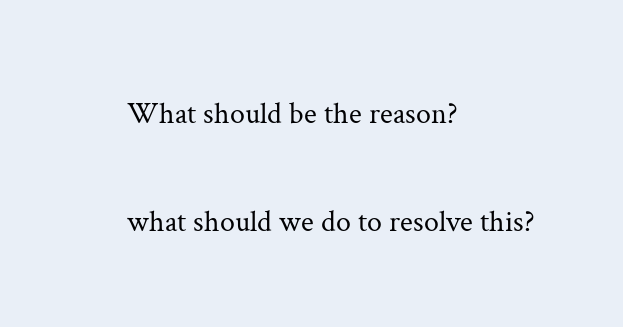What should be the reason?

what should we do to resolve this?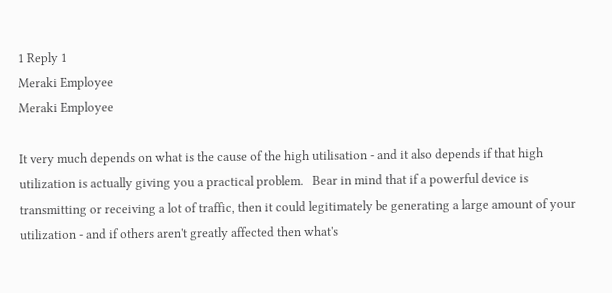1 Reply 1
Meraki Employee
Meraki Employee

It very much depends on what is the cause of the high utilisation - and it also depends if that high utilization is actually giving you a practical problem.   Bear in mind that if a powerful device is transmitting or receiving a lot of traffic, then it could legitimately be generating a large amount of your utilization - and if others aren't greatly affected then what's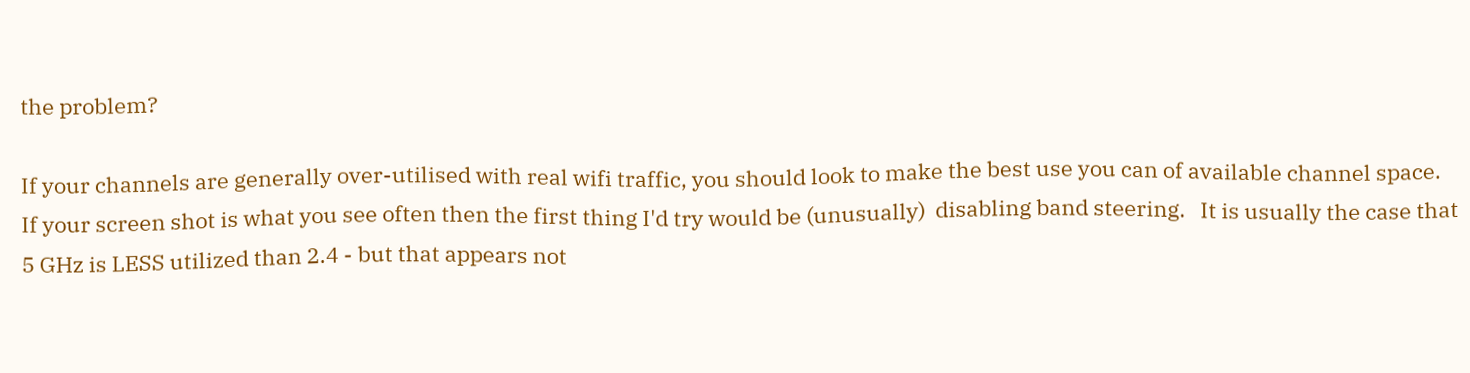the problem?

If your channels are generally over-utilised with real wifi traffic, you should look to make the best use you can of available channel space.    If your screen shot is what you see often then the first thing I'd try would be (unusually)  disabling band steering.   It is usually the case that 5 GHz is LESS utilized than 2.4 - but that appears not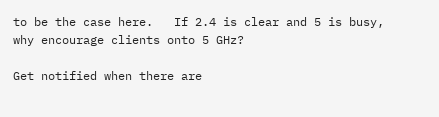to be the case here.   If 2.4 is clear and 5 is busy, why encourage clients onto 5 GHz?

Get notified when there are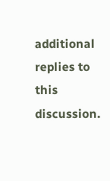additional replies to this discussion.